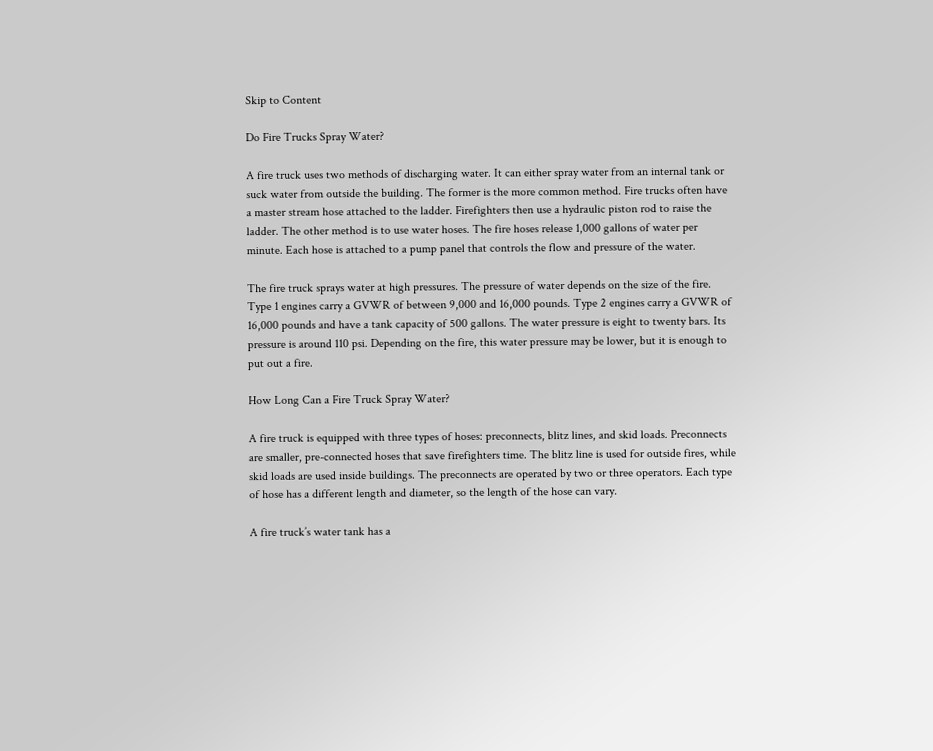Skip to Content

Do Fire Trucks Spray Water?

A fire truck uses two methods of discharging water. It can either spray water from an internal tank or suck water from outside the building. The former is the more common method. Fire trucks often have a master stream hose attached to the ladder. Firefighters then use a hydraulic piston rod to raise the ladder. The other method is to use water hoses. The fire hoses release 1,000 gallons of water per minute. Each hose is attached to a pump panel that controls the flow and pressure of the water.

The fire truck sprays water at high pressures. The pressure of water depends on the size of the fire. Type 1 engines carry a GVWR of between 9,000 and 16,000 pounds. Type 2 engines carry a GVWR of 16,000 pounds and have a tank capacity of 500 gallons. The water pressure is eight to twenty bars. Its pressure is around 110 psi. Depending on the fire, this water pressure may be lower, but it is enough to put out a fire.

How Long Can a Fire Truck Spray Water?

A fire truck is equipped with three types of hoses: preconnects, blitz lines, and skid loads. Preconnects are smaller, pre-connected hoses that save firefighters time. The blitz line is used for outside fires, while skid loads are used inside buildings. The preconnects are operated by two or three operators. Each type of hose has a different length and diameter, so the length of the hose can vary.

A fire truck’s water tank has a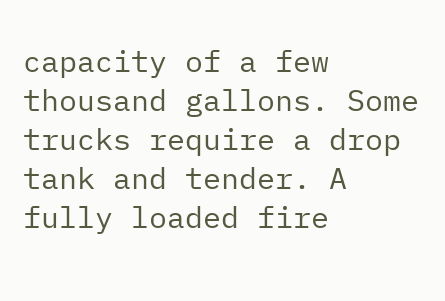capacity of a few thousand gallons. Some trucks require a drop tank and tender. A fully loaded fire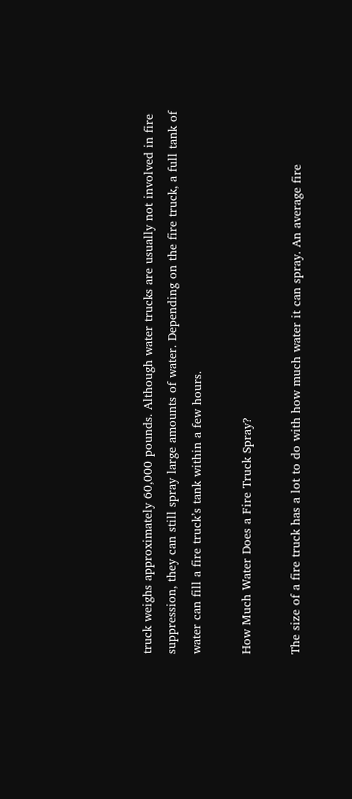truck weighs approximately 60,000 pounds. Although water trucks are usually not involved in fire suppression, they can still spray large amounts of water. Depending on the fire truck, a full tank of water can fill a fire truck’s tank within a few hours.

How Much Water Does a Fire Truck Spray?

The size of a fire truck has a lot to do with how much water it can spray. An average fire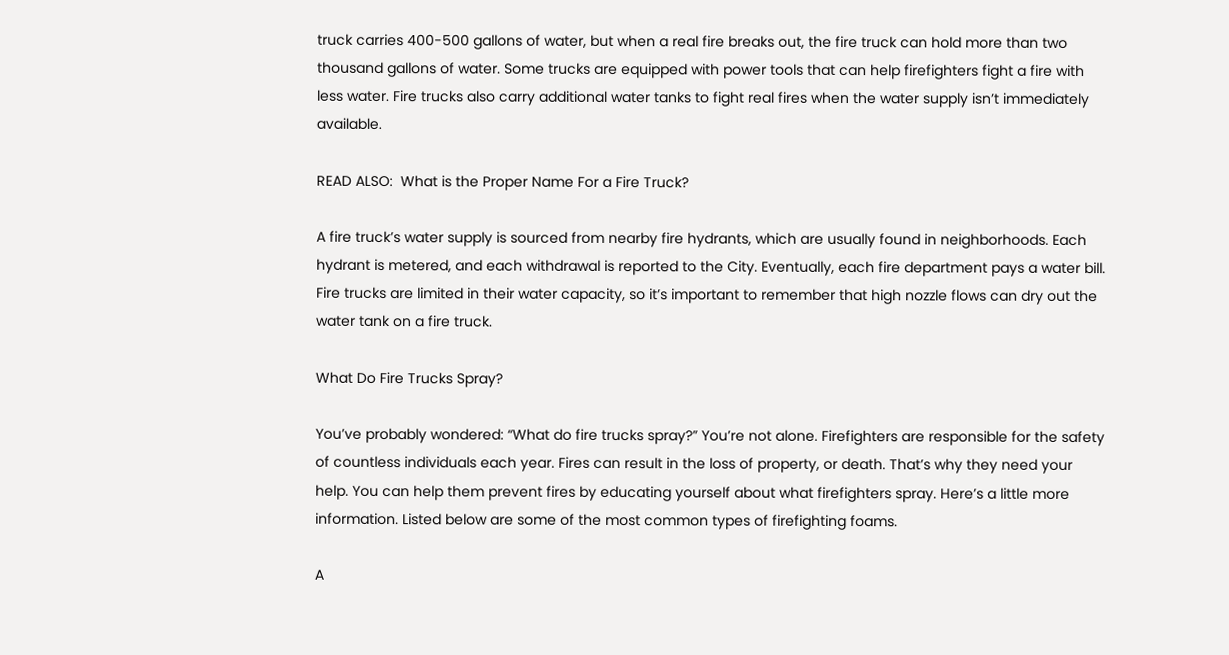truck carries 400-500 gallons of water, but when a real fire breaks out, the fire truck can hold more than two thousand gallons of water. Some trucks are equipped with power tools that can help firefighters fight a fire with less water. Fire trucks also carry additional water tanks to fight real fires when the water supply isn’t immediately available.

READ ALSO:  What is the Proper Name For a Fire Truck?

A fire truck’s water supply is sourced from nearby fire hydrants, which are usually found in neighborhoods. Each hydrant is metered, and each withdrawal is reported to the City. Eventually, each fire department pays a water bill. Fire trucks are limited in their water capacity, so it’s important to remember that high nozzle flows can dry out the water tank on a fire truck.

What Do Fire Trucks Spray?

You’ve probably wondered: “What do fire trucks spray?” You’re not alone. Firefighters are responsible for the safety of countless individuals each year. Fires can result in the loss of property, or death. That’s why they need your help. You can help them prevent fires by educating yourself about what firefighters spray. Here’s a little more information. Listed below are some of the most common types of firefighting foams.

A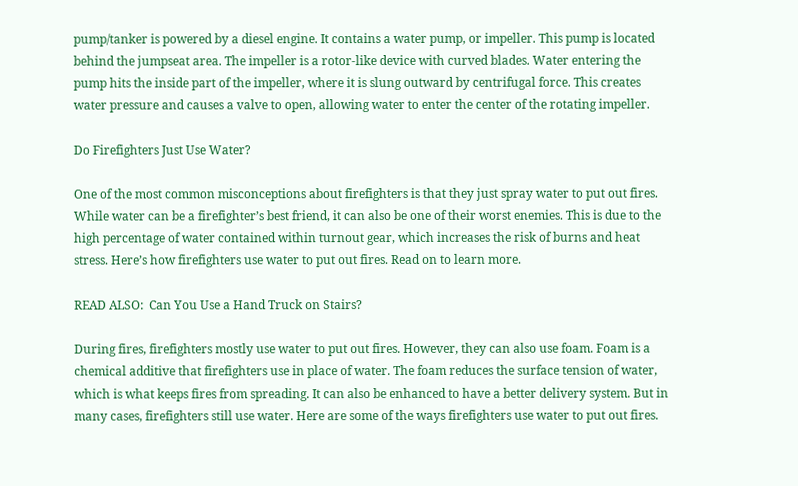pump/tanker is powered by a diesel engine. It contains a water pump, or impeller. This pump is located behind the jumpseat area. The impeller is a rotor-like device with curved blades. Water entering the pump hits the inside part of the impeller, where it is slung outward by centrifugal force. This creates water pressure and causes a valve to open, allowing water to enter the center of the rotating impeller.

Do Firefighters Just Use Water?

One of the most common misconceptions about firefighters is that they just spray water to put out fires. While water can be a firefighter’s best friend, it can also be one of their worst enemies. This is due to the high percentage of water contained within turnout gear, which increases the risk of burns and heat stress. Here’s how firefighters use water to put out fires. Read on to learn more.

READ ALSO:  Can You Use a Hand Truck on Stairs?

During fires, firefighters mostly use water to put out fires. However, they can also use foam. Foam is a chemical additive that firefighters use in place of water. The foam reduces the surface tension of water, which is what keeps fires from spreading. It can also be enhanced to have a better delivery system. But in many cases, firefighters still use water. Here are some of the ways firefighters use water to put out fires.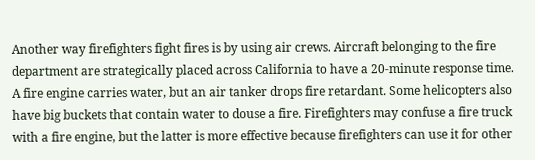Another way firefighters fight fires is by using air crews. Aircraft belonging to the fire department are strategically placed across California to have a 20-minute response time. A fire engine carries water, but an air tanker drops fire retardant. Some helicopters also have big buckets that contain water to douse a fire. Firefighters may confuse a fire truck with a fire engine, but the latter is more effective because firefighters can use it for other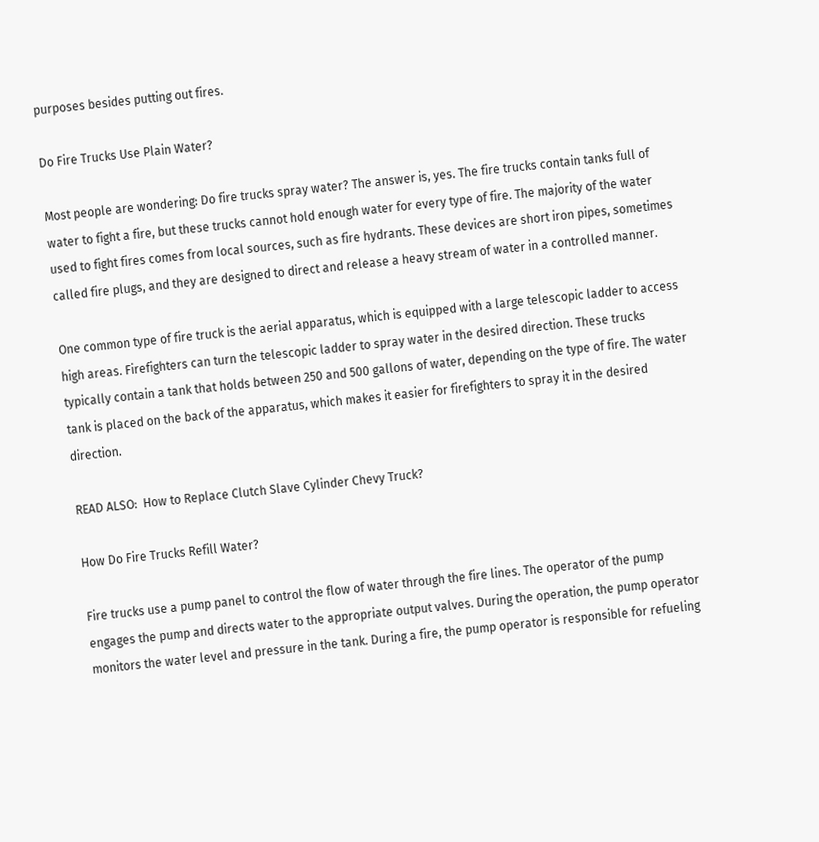purposes besides putting out fires.

Do Fire Trucks Use Plain Water?

Most people are wondering: Do fire trucks spray water? The answer is, yes. The fire trucks contain tanks full of water to fight a fire, but these trucks cannot hold enough water for every type of fire. The majority of the water used to fight fires comes from local sources, such as fire hydrants. These devices are short iron pipes, sometimes called fire plugs, and they are designed to direct and release a heavy stream of water in a controlled manner.

One common type of fire truck is the aerial apparatus, which is equipped with a large telescopic ladder to access high areas. Firefighters can turn the telescopic ladder to spray water in the desired direction. These trucks typically contain a tank that holds between 250 and 500 gallons of water, depending on the type of fire. The water tank is placed on the back of the apparatus, which makes it easier for firefighters to spray it in the desired direction.

READ ALSO:  How to Replace Clutch Slave Cylinder Chevy Truck?

How Do Fire Trucks Refill Water?

Fire trucks use a pump panel to control the flow of water through the fire lines. The operator of the pump engages the pump and directs water to the appropriate output valves. During the operation, the pump operator monitors the water level and pressure in the tank. During a fire, the pump operator is responsible for refueling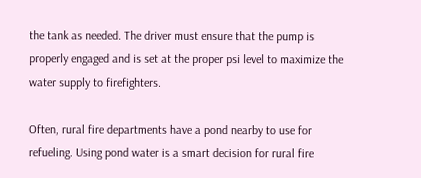the tank as needed. The driver must ensure that the pump is properly engaged and is set at the proper psi level to maximize the water supply to firefighters.

Often, rural fire departments have a pond nearby to use for refueling. Using pond water is a smart decision for rural fire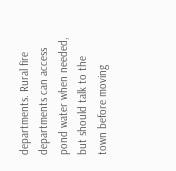departments. Rural fire departments can access pond water when needed, but should talk to the town before moving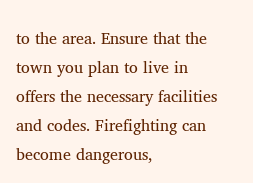to the area. Ensure that the town you plan to live in offers the necessary facilities and codes. Firefighting can become dangerous,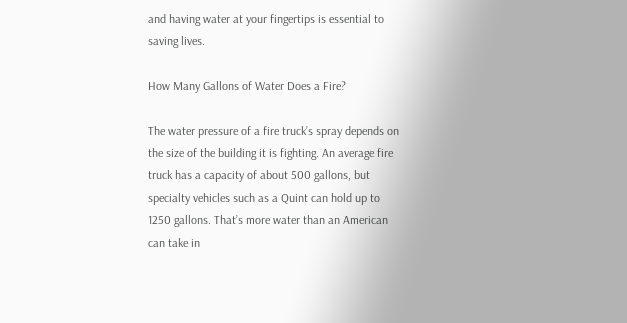and having water at your fingertips is essential to saving lives.

How Many Gallons of Water Does a Fire?

The water pressure of a fire truck’s spray depends on the size of the building it is fighting. An average fire truck has a capacity of about 500 gallons, but specialty vehicles such as a Quint can hold up to 1250 gallons. That’s more water than an American can take in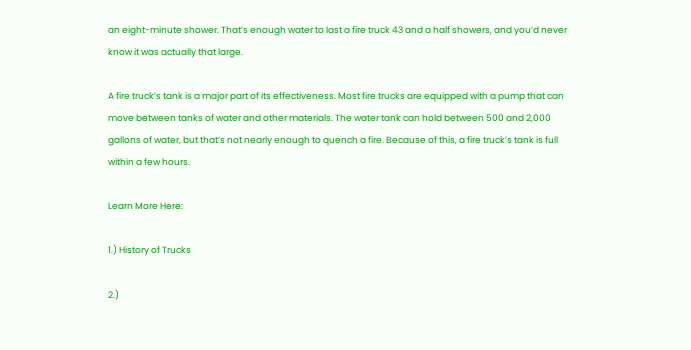an eight-minute shower. That’s enough water to last a fire truck 43 and a half showers, and you’d never know it was actually that large.

A fire truck’s tank is a major part of its effectiveness. Most fire trucks are equipped with a pump that can move between tanks of water and other materials. The water tank can hold between 500 and 2,000 gallons of water, but that’s not nearly enough to quench a fire. Because of this, a fire truck’s tank is full within a few hours.

Learn More Here:

1.) History of Trucks

2.)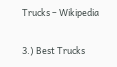Trucks – Wikipedia

3.) Best Trucks